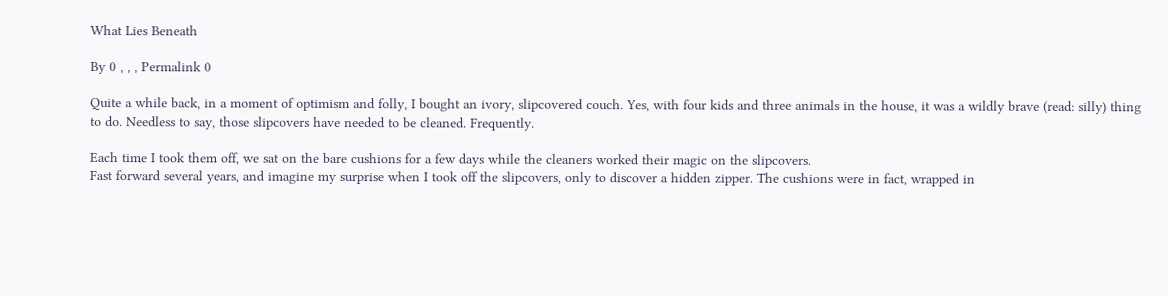What Lies Beneath

By 0 , , , Permalink 0

Quite a while back, in a moment of optimism and folly, I bought an ivory, slipcovered couch. Yes, with four kids and three animals in the house, it was a wildly brave (read: silly) thing to do. Needless to say, those slipcovers have needed to be cleaned. Frequently.

Each time I took them off, we sat on the bare cushions for a few days while the cleaners worked their magic on the slipcovers.
Fast forward several years, and imagine my surprise when I took off the slipcovers, only to discover a hidden zipper. The cushions were in fact, wrapped in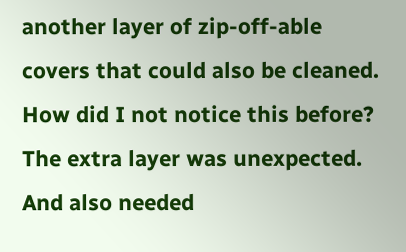another layer of zip-off-able covers that could also be cleaned. How did I not notice this before?
The extra layer was unexpected. And also needed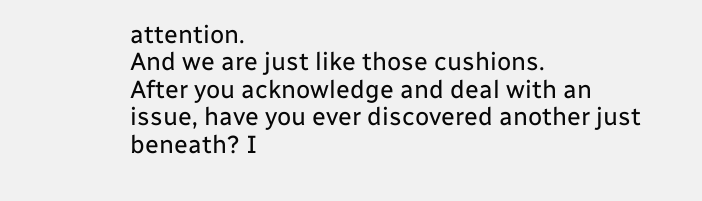attention.
And we are just like those cushions.
After you acknowledge and deal with an issue, have you ever discovered another just beneath? I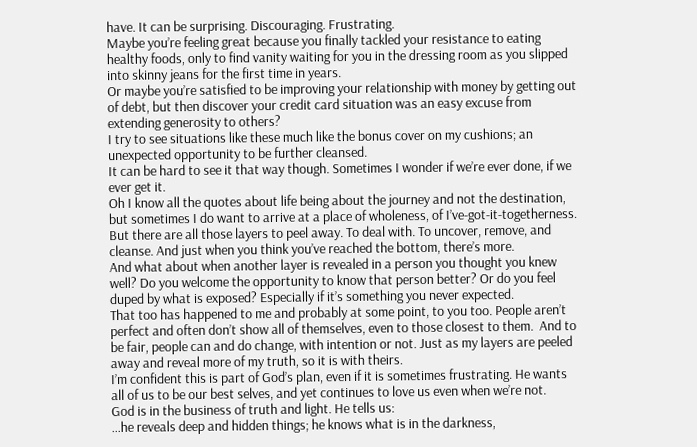have. It can be surprising. Discouraging. Frustrating.
Maybe you’re feeling great because you finally tackled your resistance to eating healthy foods, only to find vanity waiting for you in the dressing room as you slipped into skinny jeans for the first time in years.
Or maybe you’re satisfied to be improving your relationship with money by getting out of debt, but then discover your credit card situation was an easy excuse from extending generosity to others?
I try to see situations like these much like the bonus cover on my cushions; an unexpected opportunity to be further cleansed.
It can be hard to see it that way though. Sometimes I wonder if we’re ever done, if we ever get it.
Oh I know all the quotes about life being about the journey and not the destination, but sometimes I do want to arrive at a place of wholeness, of I’ve-got-it-togetherness.
But there are all those layers to peel away. To deal with. To uncover, remove, and cleanse. And just when you think you’ve reached the bottom, there’s more.
And what about when another layer is revealed in a person you thought you knew well? Do you welcome the opportunity to know that person better? Or do you feel duped by what is exposed? Especially if it’s something you never expected.
That too has happened to me and probably at some point, to you too. People aren’t perfect and often don’t show all of themselves, even to those closest to them.  And to be fair, people can and do change, with intention or not. Just as my layers are peeled away and reveal more of my truth, so it is with theirs.
I’m confident this is part of God’s plan, even if it is sometimes frustrating. He wants all of us to be our best selves, and yet continues to love us even when we’re not.
God is in the business of truth and light. He tells us:
…he reveals deep and hidden things; he knows what is in the darkness,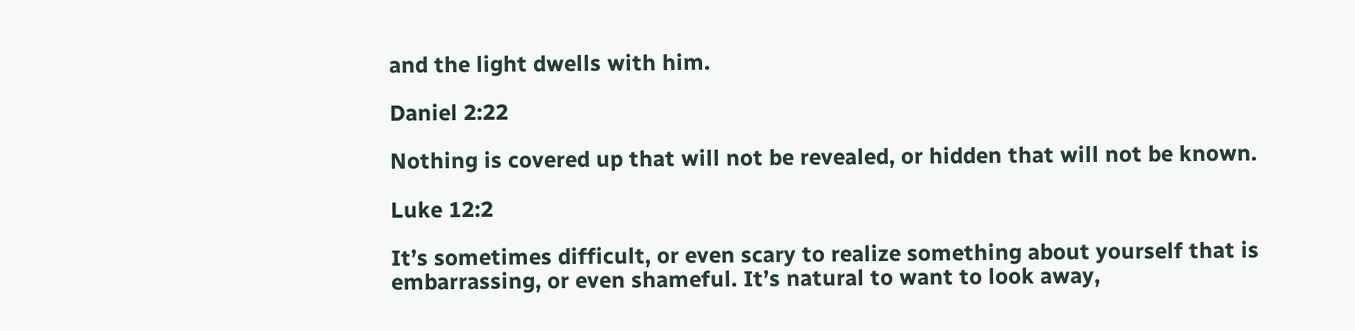and the light dwells with him.

Daniel 2:22

Nothing is covered up that will not be revealed, or hidden that will not be known.

Luke 12:2

It’s sometimes difficult, or even scary to realize something about yourself that is embarrassing, or even shameful. It’s natural to want to look away,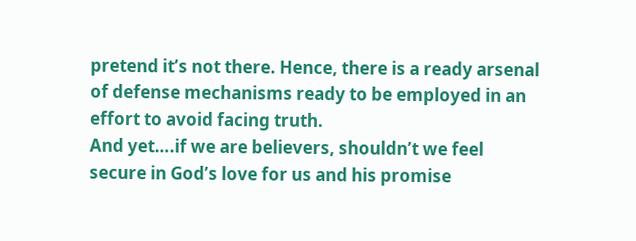pretend it’s not there. Hence, there is a ready arsenal of defense mechanisms ready to be employed in an effort to avoid facing truth.
And yet….if we are believers, shouldn’t we feel secure in God’s love for us and his promise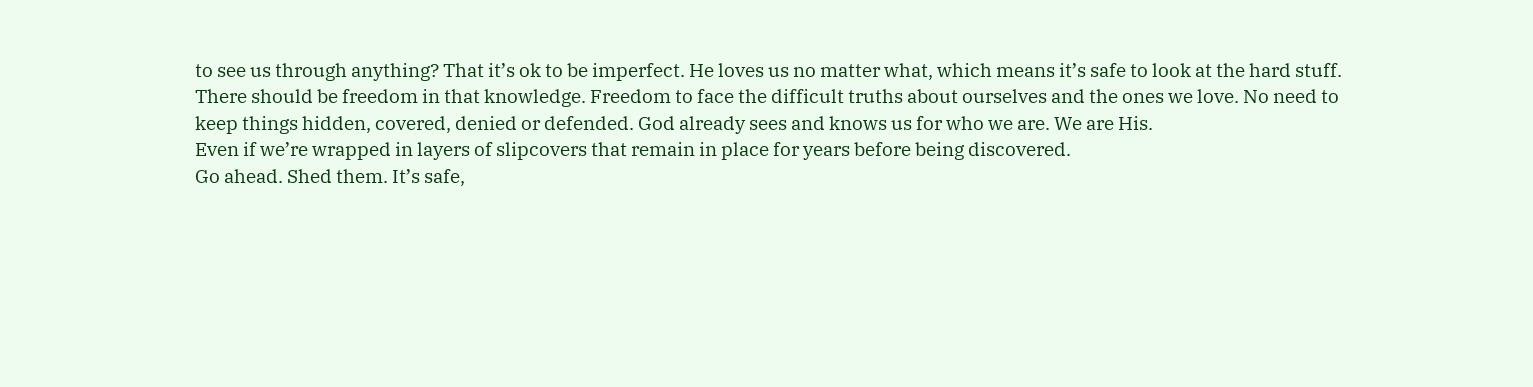to see us through anything? That it’s ok to be imperfect. He loves us no matter what, which means it’s safe to look at the hard stuff.
There should be freedom in that knowledge. Freedom to face the difficult truths about ourselves and the ones we love. No need to keep things hidden, covered, denied or defended. God already sees and knows us for who we are. We are His.
Even if we’re wrapped in layers of slipcovers that remain in place for years before being discovered.
Go ahead. Shed them. It’s safe,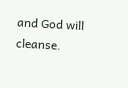and God will cleanse.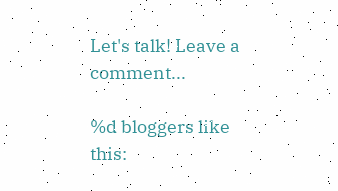Let's talk! Leave a comment...

%d bloggers like this: